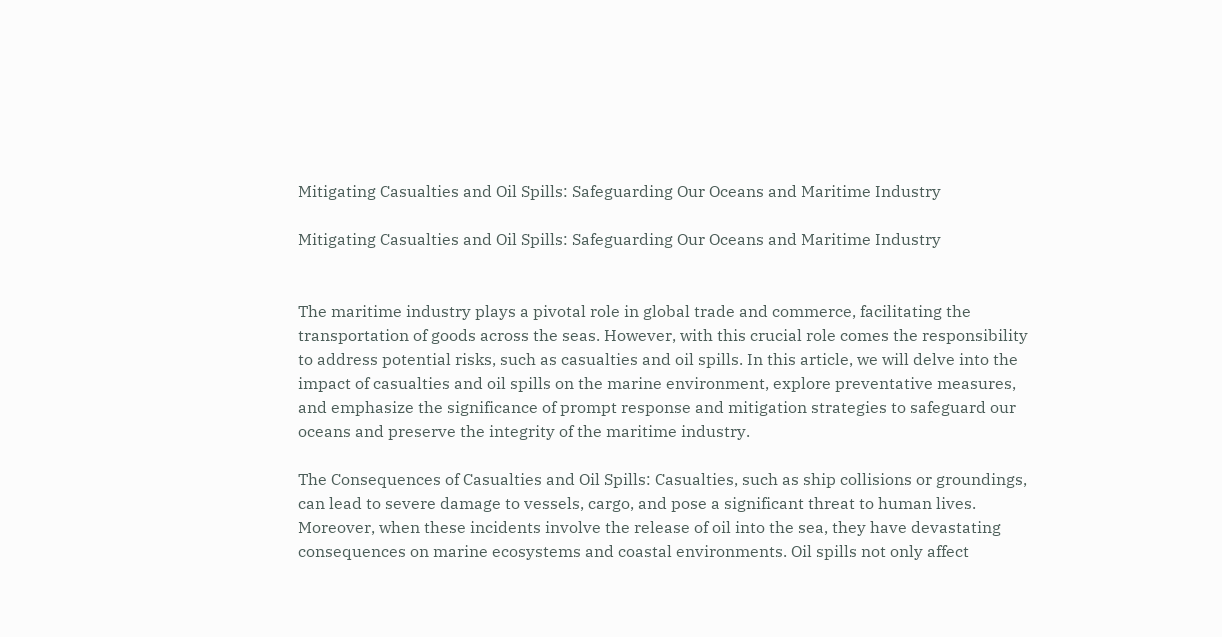Mitigating Casualties and Oil Spills: Safeguarding Our Oceans and Maritime Industry

Mitigating Casualties and Oil Spills: Safeguarding Our Oceans and Maritime Industry


The maritime industry plays a pivotal role in global trade and commerce, facilitating the transportation of goods across the seas. However, with this crucial role comes the responsibility to address potential risks, such as casualties and oil spills. In this article, we will delve into the impact of casualties and oil spills on the marine environment, explore preventative measures, and emphasize the significance of prompt response and mitigation strategies to safeguard our oceans and preserve the integrity of the maritime industry.

The Consequences of Casualties and Oil Spills: Casualties, such as ship collisions or groundings, can lead to severe damage to vessels, cargo, and pose a significant threat to human lives. Moreover, when these incidents involve the release of oil into the sea, they have devastating consequences on marine ecosystems and coastal environments. Oil spills not only affect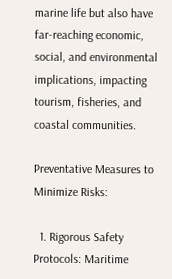marine life but also have far-reaching economic, social, and environmental implications, impacting tourism, fisheries, and coastal communities.

Preventative Measures to Minimize Risks:

  1. Rigorous Safety Protocols: Maritime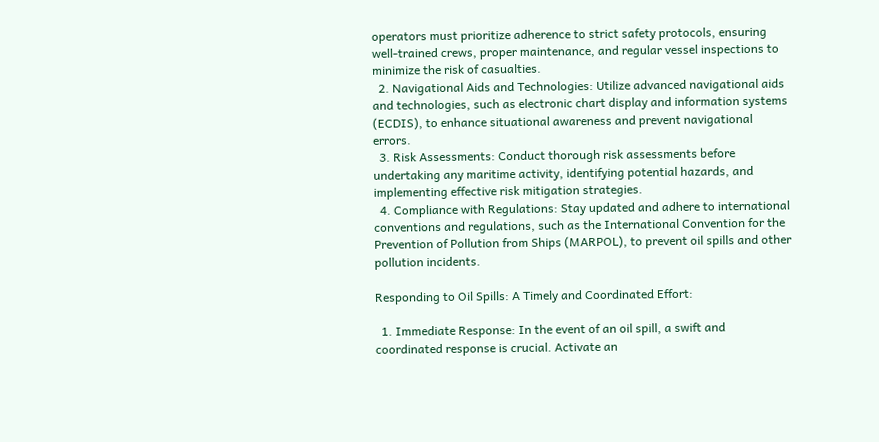operators must prioritize adherence to strict safety protocols, ensuring well-trained crews, proper maintenance, and regular vessel inspections to minimize the risk of casualties.
  2. Navigational Aids and Technologies: Utilize advanced navigational aids and technologies, such as electronic chart display and information systems (ECDIS), to enhance situational awareness and prevent navigational errors.
  3. Risk Assessments: Conduct thorough risk assessments before undertaking any maritime activity, identifying potential hazards, and implementing effective risk mitigation strategies.
  4. Compliance with Regulations: Stay updated and adhere to international conventions and regulations, such as the International Convention for the Prevention of Pollution from Ships (MARPOL), to prevent oil spills and other pollution incidents.

Responding to Oil Spills: A Timely and Coordinated Effort:

  1. Immediate Response: In the event of an oil spill, a swift and coordinated response is crucial. Activate an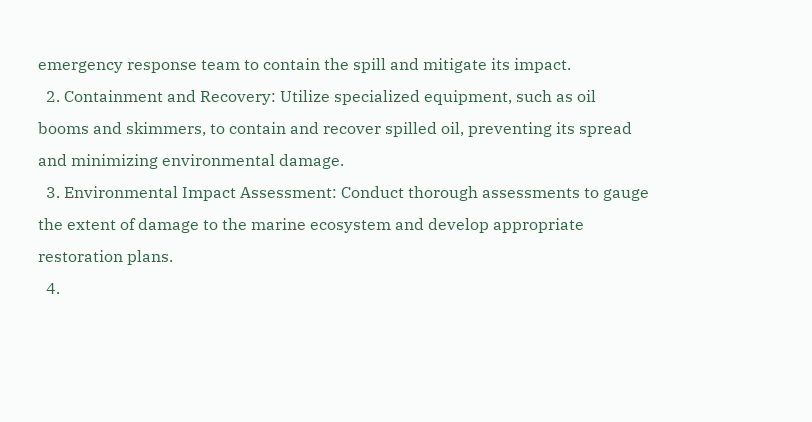emergency response team to contain the spill and mitigate its impact.
  2. Containment and Recovery: Utilize specialized equipment, such as oil booms and skimmers, to contain and recover spilled oil, preventing its spread and minimizing environmental damage.
  3. Environmental Impact Assessment: Conduct thorough assessments to gauge the extent of damage to the marine ecosystem and develop appropriate restoration plans.
  4.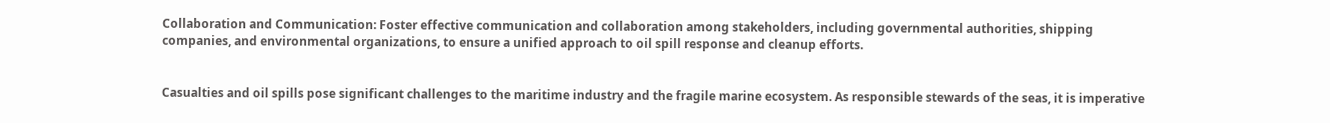Collaboration and Communication: Foster effective communication and collaboration among stakeholders, including governmental authorities, shipping companies, and environmental organizations, to ensure a unified approach to oil spill response and cleanup efforts.


Casualties and oil spills pose significant challenges to the maritime industry and the fragile marine ecosystem. As responsible stewards of the seas, it is imperative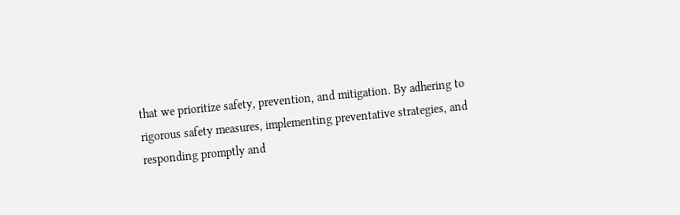that we prioritize safety, prevention, and mitigation. By adhering to rigorous safety measures, implementing preventative strategies, and responding promptly and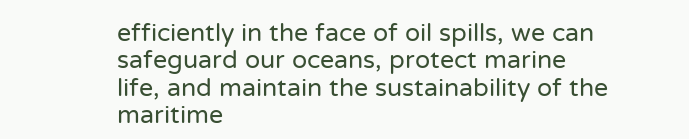efficiently in the face of oil spills, we can safeguard our oceans, protect marine life, and maintain the sustainability of the maritime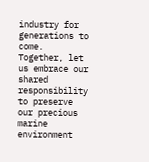industry for generations to come. Together, let us embrace our shared responsibility to preserve our precious marine environment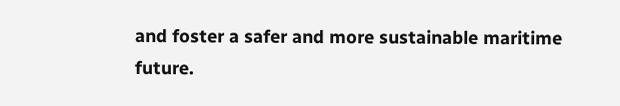and foster a safer and more sustainable maritime future.